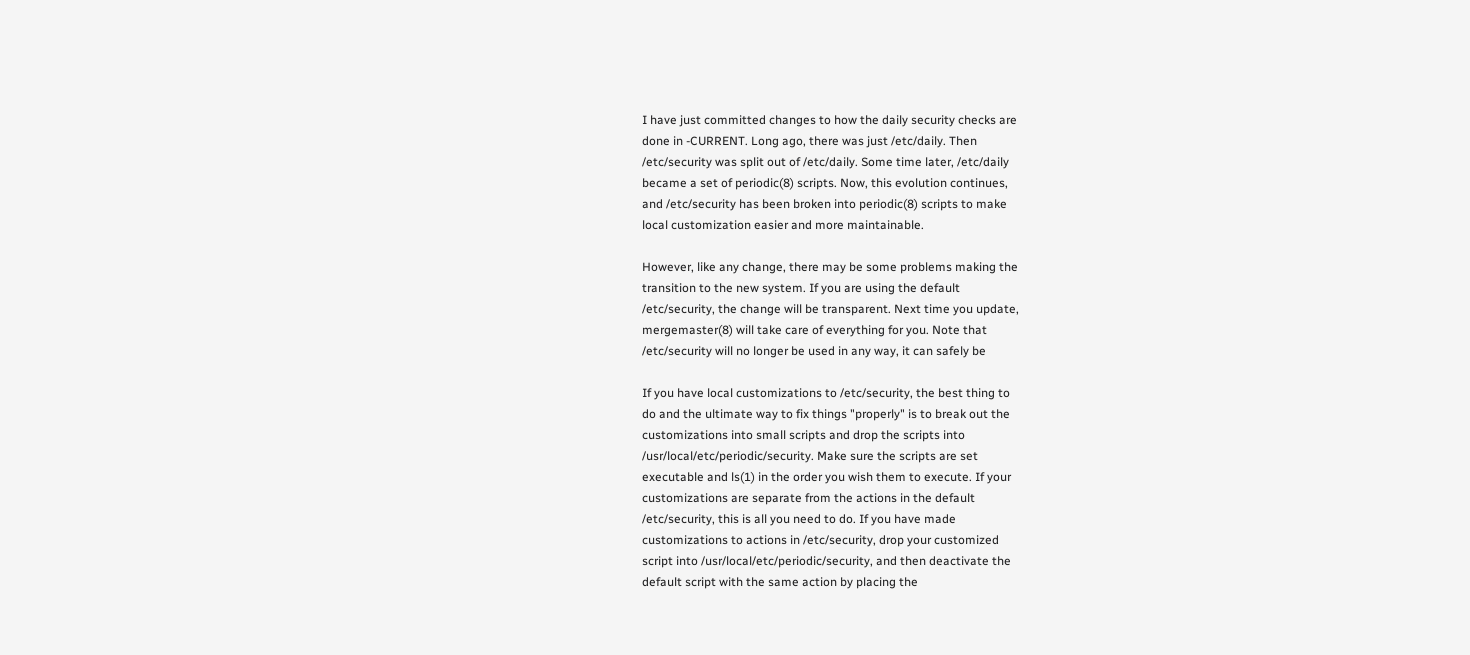I have just committed changes to how the daily security checks are
done in -CURRENT. Long ago, there was just /etc/daily. Then
/etc/security was split out of /etc/daily. Some time later, /etc/daily
became a set of periodic(8) scripts. Now, this evolution continues,
and /etc/security has been broken into periodic(8) scripts to make
local customization easier and more maintainable.

However, like any change, there may be some problems making the
transition to the new system. If you are using the default
/etc/security, the change will be transparent. Next time you update,
mergemaster(8) will take care of everything for you. Note that
/etc/security will no longer be used in any way, it can safely be

If you have local customizations to /etc/security, the best thing to
do and the ultimate way to fix things "properly" is to break out the
customizations into small scripts and drop the scripts into
/usr/local/etc/periodic/security. Make sure the scripts are set
executable and ls(1) in the order you wish them to execute. If your
customizations are separate from the actions in the default
/etc/security, this is all you need to do. If you have made
customizations to actions in /etc/security, drop your customized
script into /usr/local/etc/periodic/security, and then deactivate the
default script with the same action by placing the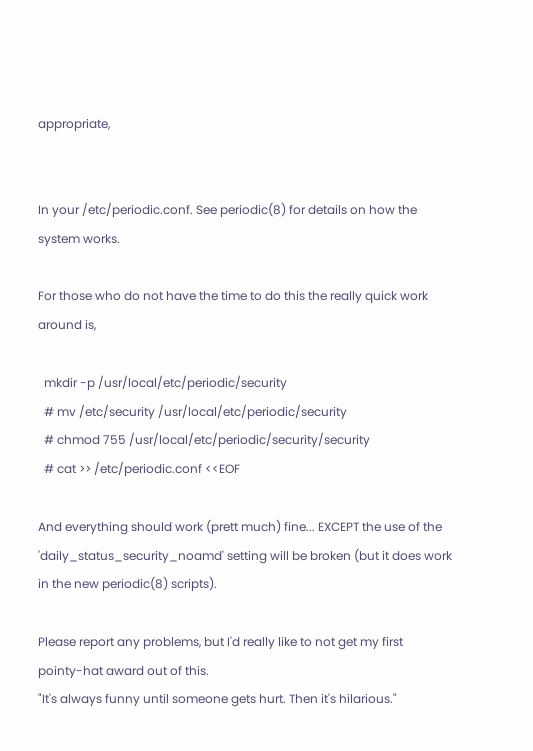appropriate,


In your /etc/periodic.conf. See periodic(8) for details on how the
system works.

For those who do not have the time to do this the really quick work
around is,

  mkdir -p /usr/local/etc/periodic/security
  # mv /etc/security /usr/local/etc/periodic/security
  # chmod 755 /usr/local/etc/periodic/security/security
  # cat >> /etc/periodic.conf <<EOF

And everything should work (prett much) fine... EXCEPT the use of the
'daily_status_security_noamd' setting will be broken (but it does work
in the new periodic(8) scripts).

Please report any problems, but I'd really like to not get my first
pointy-hat award out of this.
"It's always funny until someone gets hurt. Then it's hilarious."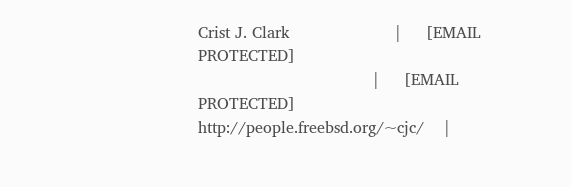Crist J. Clark                     |     [EMAIL PROTECTED]
                                   |     [EMAIL PROTECTED]
http://people.freebsd.org/~cjc/    |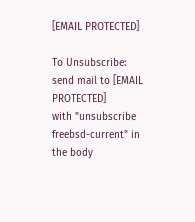[EMAIL PROTECTED]

To Unsubscribe: send mail to [EMAIL PROTECTED]
with "unsubscribe freebsd-current" in the body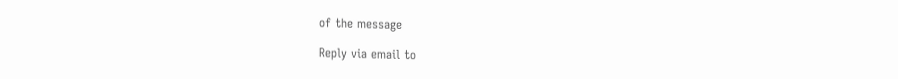of the message

Reply via email to